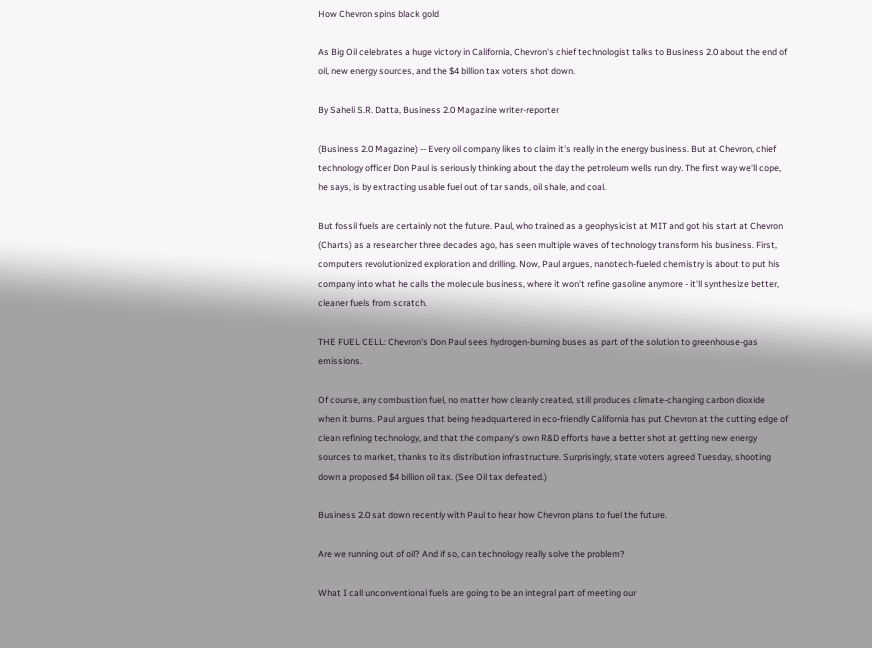How Chevron spins black gold

As Big Oil celebrates a huge victory in California, Chevron's chief technologist talks to Business 2.0 about the end of oil, new energy sources, and the $4 billion tax voters shot down.

By Saheli S.R. Datta, Business 2.0 Magazine writer-reporter

(Business 2.0 Magazine) -- Every oil company likes to claim it's really in the energy business. But at Chevron, chief technology officer Don Paul is seriously thinking about the day the petroleum wells run dry. The first way we'll cope, he says, is by extracting usable fuel out of tar sands, oil shale, and coal.

But fossil fuels are certainly not the future. Paul, who trained as a geophysicist at MIT and got his start at Chevron (Charts) as a researcher three decades ago, has seen multiple waves of technology transform his business. First, computers revolutionized exploration and drilling. Now, Paul argues, nanotech-fueled chemistry is about to put his company into what he calls the molecule business, where it won't refine gasoline anymore - it'll synthesize better, cleaner fuels from scratch.

THE FUEL CELL: Chevron's Don Paul sees hydrogen-burning buses as part of the solution to greenhouse-gas emissions.

Of course, any combustion fuel, no matter how cleanly created, still produces climate-changing carbon dioxide when it burns. Paul argues that being headquartered in eco-friendly California has put Chevron at the cutting edge of clean refining technology, and that the company's own R&D efforts have a better shot at getting new energy sources to market, thanks to its distribution infrastructure. Surprisingly, state voters agreed Tuesday, shooting down a proposed $4 billion oil tax. (See Oil tax defeated.)

Business 2.0 sat down recently with Paul to hear how Chevron plans to fuel the future.

Are we running out of oil? And if so, can technology really solve the problem?

What I call unconventional fuels are going to be an integral part of meeting our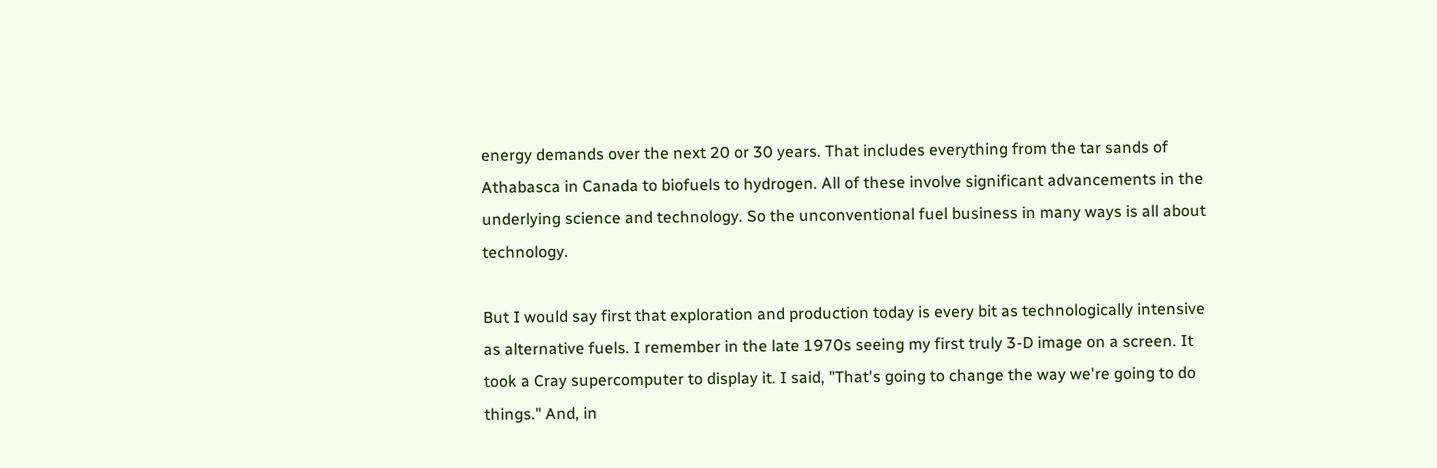energy demands over the next 20 or 30 years. That includes everything from the tar sands of Athabasca in Canada to biofuels to hydrogen. All of these involve significant advancements in the underlying science and technology. So the unconventional fuel business in many ways is all about technology.

But I would say first that exploration and production today is every bit as technologically intensive as alternative fuels. I remember in the late 1970s seeing my first truly 3-D image on a screen. It took a Cray supercomputer to display it. I said, "That's going to change the way we're going to do things." And, in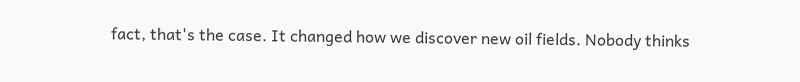fact, that's the case. It changed how we discover new oil fields. Nobody thinks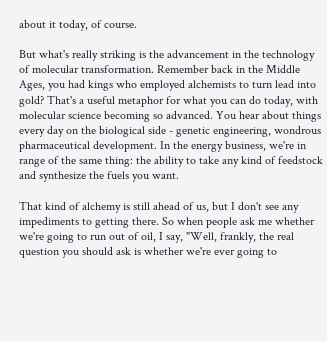about it today, of course.

But what's really striking is the advancement in the technology of molecular transformation. Remember back in the Middle Ages, you had kings who employed alchemists to turn lead into gold? That's a useful metaphor for what you can do today, with molecular science becoming so advanced. You hear about things every day on the biological side - genetic engineering, wondrous pharmaceutical development. In the energy business, we're in range of the same thing: the ability to take any kind of feedstock and synthesize the fuels you want.

That kind of alchemy is still ahead of us, but I don't see any impediments to getting there. So when people ask me whether we're going to run out of oil, I say, "Well, frankly, the real question you should ask is whether we're ever going to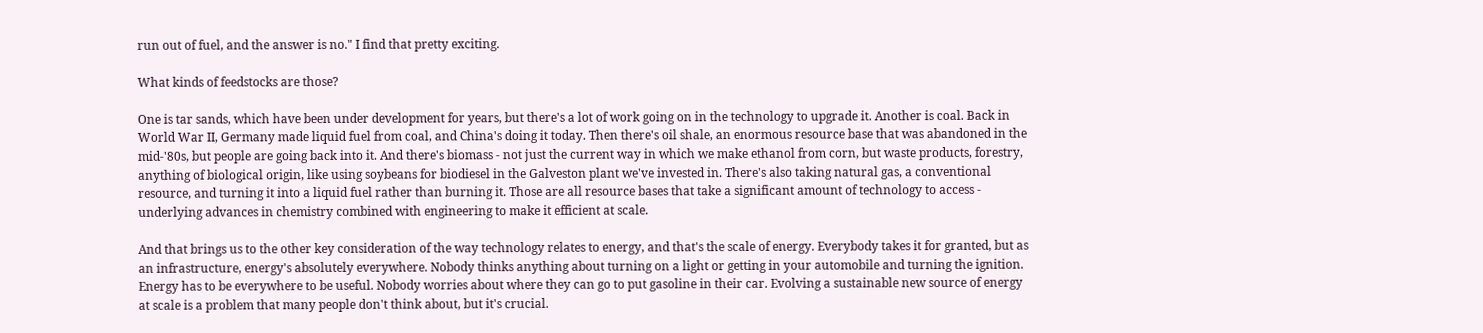run out of fuel, and the answer is no." I find that pretty exciting.

What kinds of feedstocks are those?

One is tar sands, which have been under development for years, but there's a lot of work going on in the technology to upgrade it. Another is coal. Back in World War II, Germany made liquid fuel from coal, and China's doing it today. Then there's oil shale, an enormous resource base that was abandoned in the mid-'80s, but people are going back into it. And there's biomass - not just the current way in which we make ethanol from corn, but waste products, forestry, anything of biological origin, like using soybeans for biodiesel in the Galveston plant we've invested in. There's also taking natural gas, a conventional resource, and turning it into a liquid fuel rather than burning it. Those are all resource bases that take a significant amount of technology to access - underlying advances in chemistry combined with engineering to make it efficient at scale.

And that brings us to the other key consideration of the way technology relates to energy, and that's the scale of energy. Everybody takes it for granted, but as an infrastructure, energy's absolutely everywhere. Nobody thinks anything about turning on a light or getting in your automobile and turning the ignition. Energy has to be everywhere to be useful. Nobody worries about where they can go to put gasoline in their car. Evolving a sustainable new source of energy at scale is a problem that many people don't think about, but it's crucial.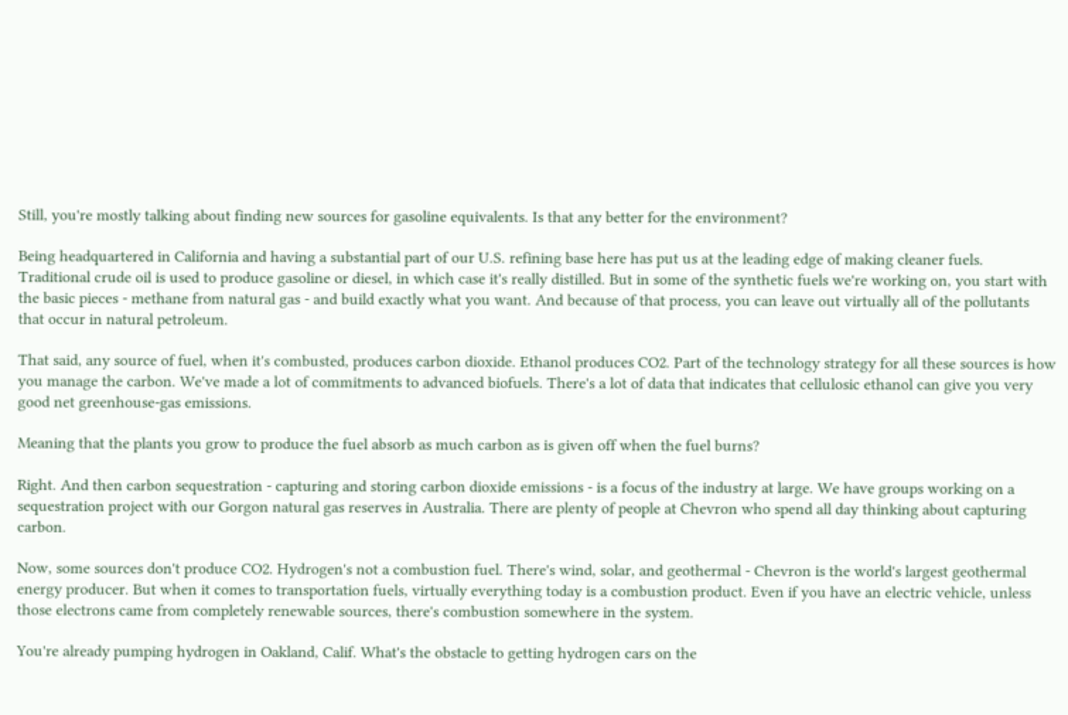Still, you're mostly talking about finding new sources for gasoline equivalents. Is that any better for the environment?

Being headquartered in California and having a substantial part of our U.S. refining base here has put us at the leading edge of making cleaner fuels. Traditional crude oil is used to produce gasoline or diesel, in which case it's really distilled. But in some of the synthetic fuels we're working on, you start with the basic pieces - methane from natural gas - and build exactly what you want. And because of that process, you can leave out virtually all of the pollutants that occur in natural petroleum.

That said, any source of fuel, when it's combusted, produces carbon dioxide. Ethanol produces CO2. Part of the technology strategy for all these sources is how you manage the carbon. We've made a lot of commitments to advanced biofuels. There's a lot of data that indicates that cellulosic ethanol can give you very good net greenhouse-gas emissions.

Meaning that the plants you grow to produce the fuel absorb as much carbon as is given off when the fuel burns?

Right. And then carbon sequestration - capturing and storing carbon dioxide emissions - is a focus of the industry at large. We have groups working on a sequestration project with our Gorgon natural gas reserves in Australia. There are plenty of people at Chevron who spend all day thinking about capturing carbon.

Now, some sources don't produce CO2. Hydrogen's not a combustion fuel. There's wind, solar, and geothermal - Chevron is the world's largest geothermal energy producer. But when it comes to transportation fuels, virtually everything today is a combustion product. Even if you have an electric vehicle, unless those electrons came from completely renewable sources, there's combustion somewhere in the system.

You're already pumping hydrogen in Oakland, Calif. What's the obstacle to getting hydrogen cars on the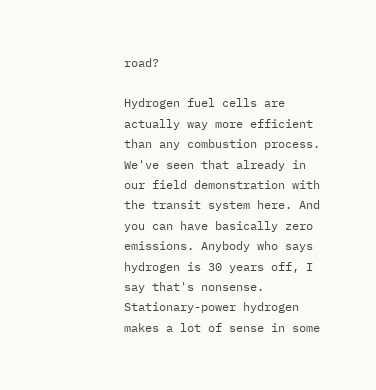road?

Hydrogen fuel cells are actually way more efficient than any combustion process. We've seen that already in our field demonstration with the transit system here. And you can have basically zero emissions. Anybody who says hydrogen is 30 years off, I say that's nonsense. Stationary-power hydrogen makes a lot of sense in some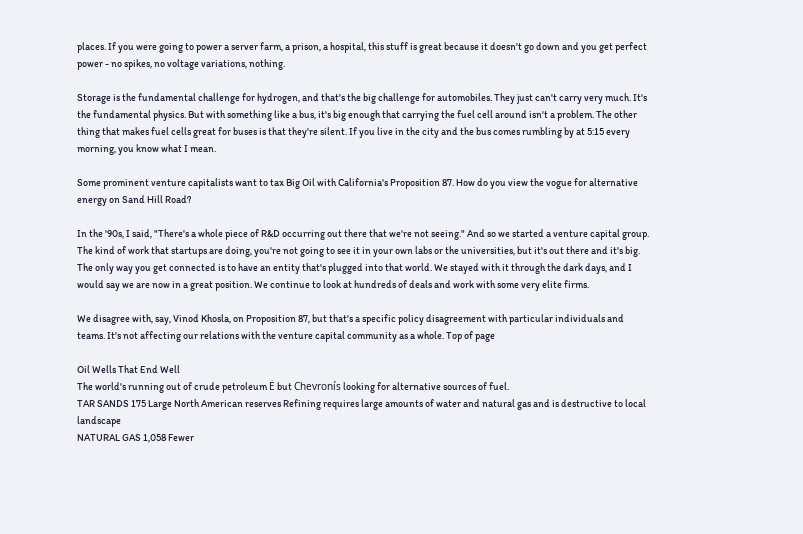places. If you were going to power a server farm, a prison, a hospital, this stuff is great because it doesn't go down and you get perfect power - no spikes, no voltage variations, nothing.

Storage is the fundamental challenge for hydrogen, and that's the big challenge for automobiles. They just can't carry very much. It's the fundamental physics. But with something like a bus, it's big enough that carrying the fuel cell around isn't a problem. The other thing that makes fuel cells great for buses is that they're silent. If you live in the city and the bus comes rumbling by at 5:15 every morning, you know what I mean.

Some prominent venture capitalists want to tax Big Oil with California's Proposition 87. How do you view the vogue for alternative energy on Sand Hill Road?

In the '90s, I said, "There's a whole piece of R&D occurring out there that we're not seeing." And so we started a venture capital group. The kind of work that startups are doing, you're not going to see it in your own labs or the universities, but it's out there and it's big. The only way you get connected is to have an entity that's plugged into that world. We stayed with it through the dark days, and I would say we are now in a great position. We continue to look at hundreds of deals and work with some very elite firms.

We disagree with, say, Vinod Khosla, on Proposition 87, but that's a specific policy disagreement with particular individuals and teams. It's not affecting our relations with the venture capital community as a whole. Top of page

Oil Wells That End Well
The world's running out of crude petroleum Ė but Chevronís looking for alternative sources of fuel.
TAR SANDS 175 Large North American reserves Refining requires large amounts of water and natural gas and is destructive to local landscape
NATURAL GAS 1,058 Fewer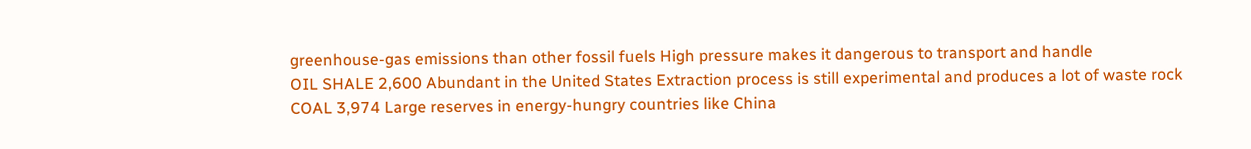greenhouse-gas emissions than other fossil fuels High pressure makes it dangerous to transport and handle
OIL SHALE 2,600 Abundant in the United States Extraction process is still experimental and produces a lot of waste rock
COAL 3,974 Large reserves in energy-hungry countries like China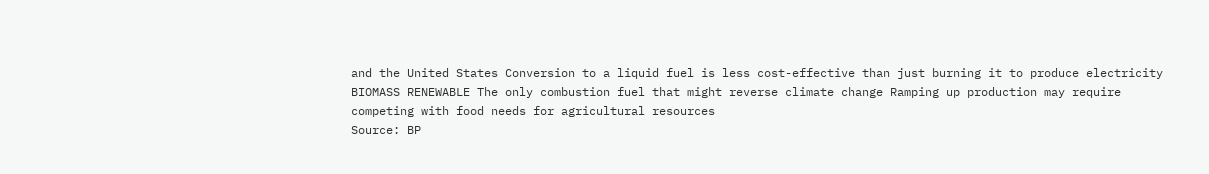and the United States Conversion to a liquid fuel is less cost-effective than just burning it to produce electricity
BIOMASS RENEWABLE The only combustion fuel that might reverse climate change Ramping up production may require competing with food needs for agricultural resources
Source: BP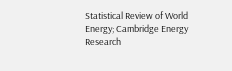Statistical Review of World Energy; Cambridge Energy Research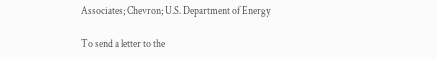Associates; Chevron; U.S. Department of Energy

To send a letter to the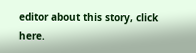editor about this story, click here.